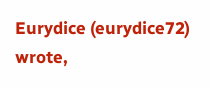Eurydice (eurydice72) wrote,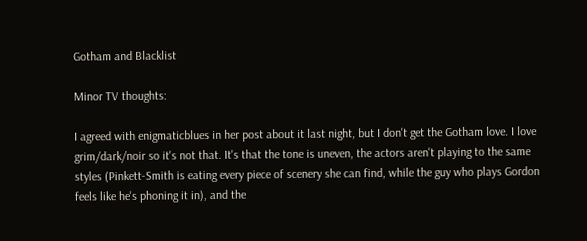Gotham and Blacklist

Minor TV thoughts:

I agreed with enigmaticblues in her post about it last night, but I don't get the Gotham love. I love grim/dark/noir so it's not that. It's that the tone is uneven, the actors aren't playing to the same styles (Pinkett-Smith is eating every piece of scenery she can find, while the guy who plays Gordon feels like he's phoning it in), and the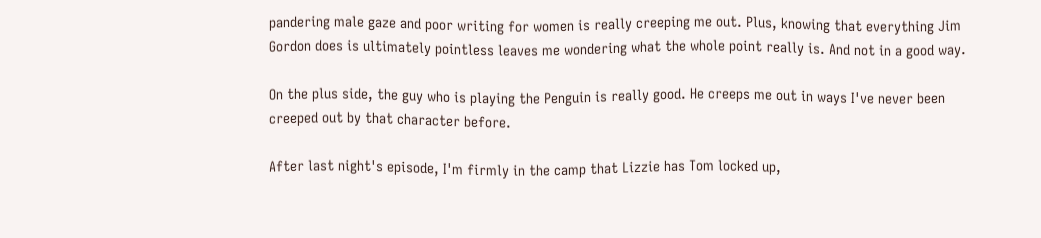pandering male gaze and poor writing for women is really creeping me out. Plus, knowing that everything Jim Gordon does is ultimately pointless leaves me wondering what the whole point really is. And not in a good way.

On the plus side, the guy who is playing the Penguin is really good. He creeps me out in ways I've never been creeped out by that character before.

After last night's episode, I'm firmly in the camp that Lizzie has Tom locked up,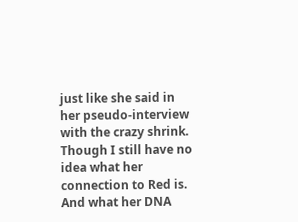just like she said in her pseudo-interview with the crazy shrink. Though I still have no idea what her connection to Red is. And what her DNA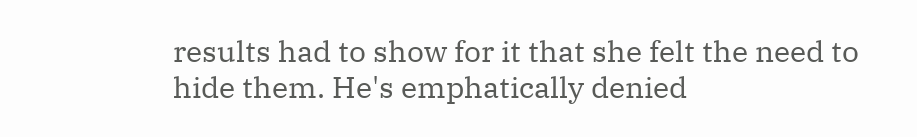results had to show for it that she felt the need to hide them. He's emphatically denied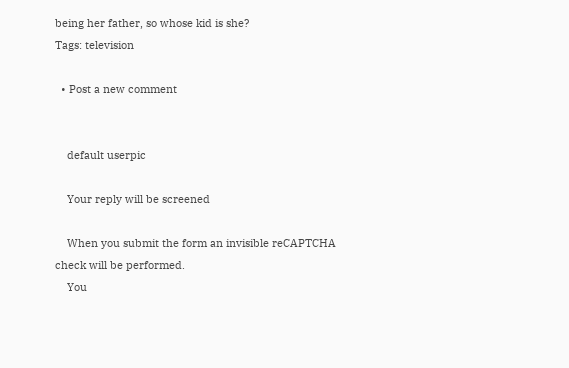being her father, so whose kid is she?
Tags: television

  • Post a new comment


    default userpic

    Your reply will be screened

    When you submit the form an invisible reCAPTCHA check will be performed.
    You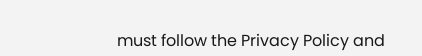must follow the Privacy Policy and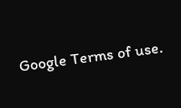Google Terms of use.